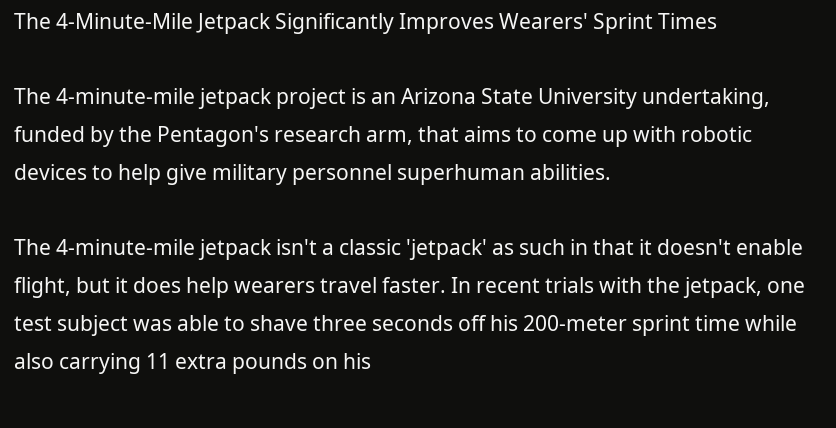The 4-Minute-Mile Jetpack Significantly Improves Wearers' Sprint Times

The 4-minute-mile jetpack project is an Arizona State University undertaking, funded by the Pentagon's research arm, that aims to come up with robotic devices to help give military personnel superhuman abilities.

The 4-minute-mile jetpack isn't a classic 'jetpack' as such in that it doesn't enable flight, but it does help wearers travel faster. In recent trials with the jetpack, one test subject was able to shave three seconds off his 200-meter sprint time while also carrying 11 extra pounds on his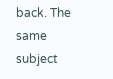back. The same subject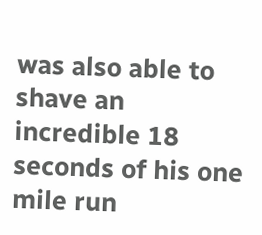was also able to shave an incredible 18 seconds of his one mile run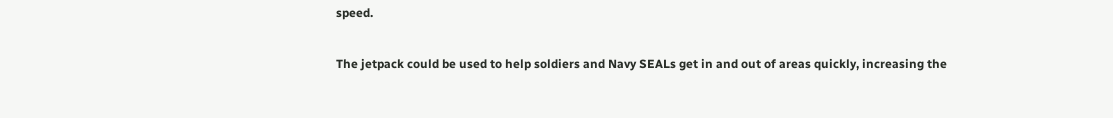speed.

The jetpack could be used to help soldiers and Navy SEALs get in and out of areas quickly, increasing the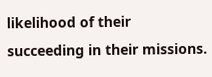likelihood of their succeeding in their missions.